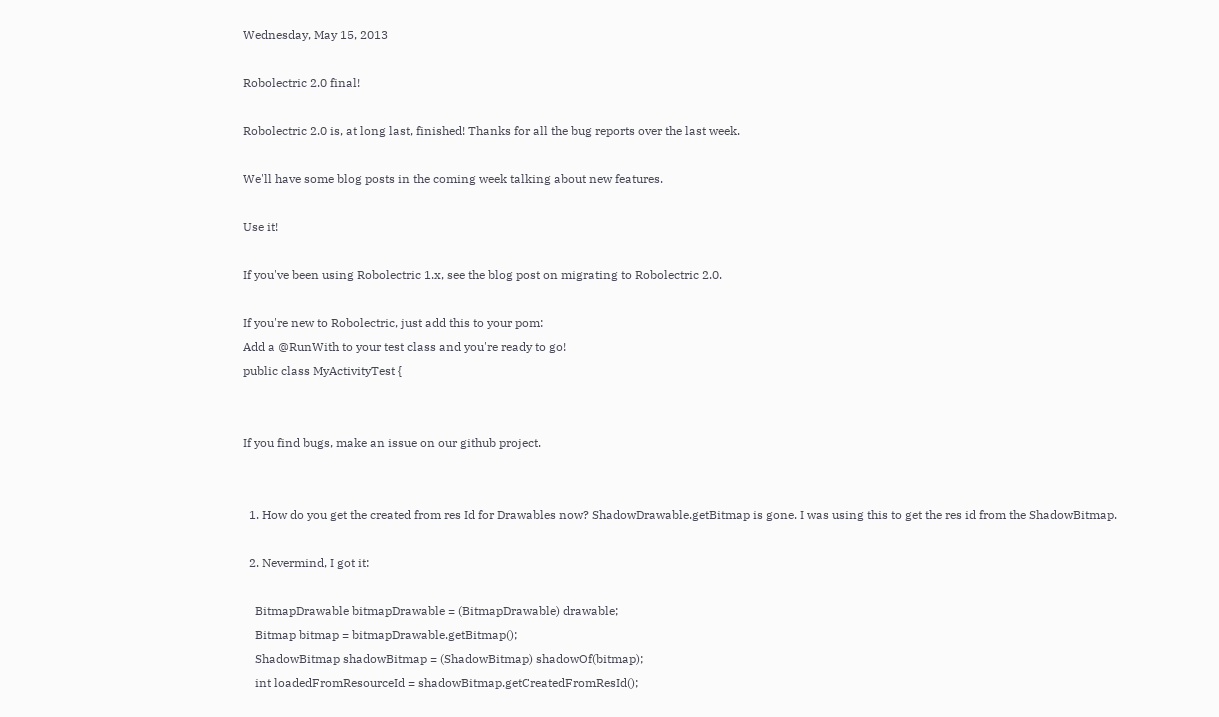Wednesday, May 15, 2013

Robolectric 2.0 final!

Robolectric 2.0 is, at long last, finished! Thanks for all the bug reports over the last week.

We'll have some blog posts in the coming week talking about new features.

Use it!

If you've been using Robolectric 1.x, see the blog post on migrating to Robolectric 2.0.

If you're new to Robolectric, just add this to your pom:
Add a @RunWith to your test class and you're ready to go!
public class MyActivityTest {


If you find bugs, make an issue on our github project.


  1. How do you get the created from res Id for Drawables now? ShadowDrawable.getBitmap is gone. I was using this to get the res id from the ShadowBitmap.

  2. Nevermind, I got it:

    BitmapDrawable bitmapDrawable = (BitmapDrawable) drawable;
    Bitmap bitmap = bitmapDrawable.getBitmap();
    ShadowBitmap shadowBitmap = (ShadowBitmap) shadowOf(bitmap);
    int loadedFromResourceId = shadowBitmap.getCreatedFromResId();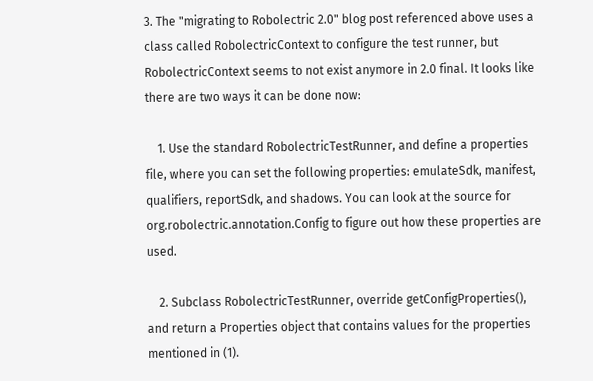3. The "migrating to Robolectric 2.0" blog post referenced above uses a class called RobolectricContext to configure the test runner, but RobolectricContext seems to not exist anymore in 2.0 final. It looks like there are two ways it can be done now:

    1. Use the standard RobolectricTestRunner, and define a properties file, where you can set the following properties: emulateSdk, manifest, qualifiers, reportSdk, and shadows. You can look at the source for org.robolectric.annotation.Config to figure out how these properties are used.

    2. Subclass RobolectricTestRunner, override getConfigProperties(), and return a Properties object that contains values for the properties mentioned in (1).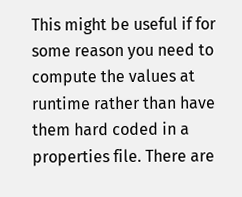This might be useful if for some reason you need to compute the values at runtime rather than have them hard coded in a properties file. There are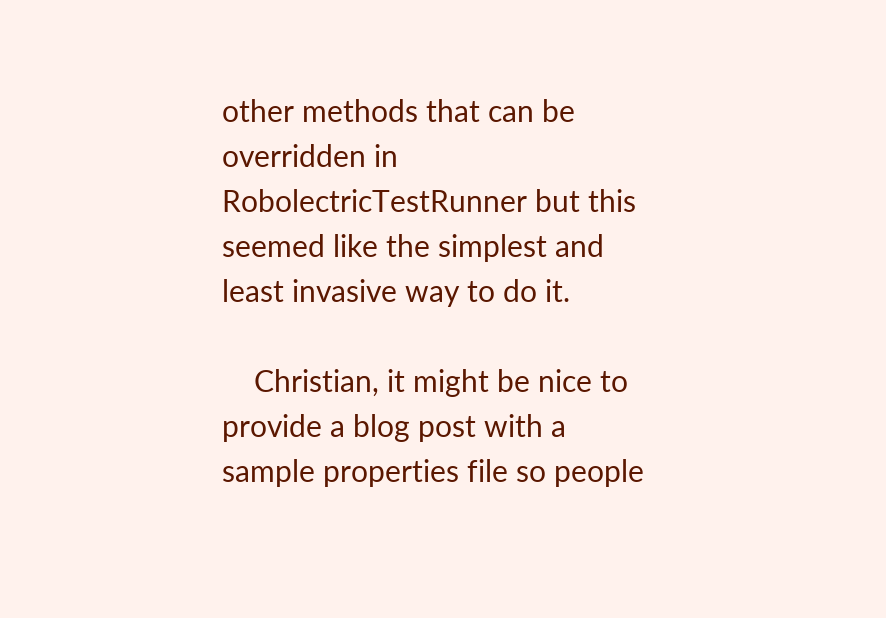other methods that can be overridden in RobolectricTestRunner but this seemed like the simplest and least invasive way to do it.

    Christian, it might be nice to provide a blog post with a sample properties file so people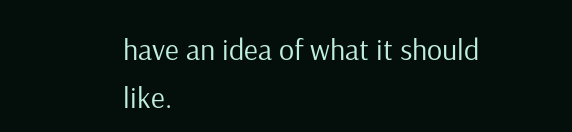have an idea of what it should like.